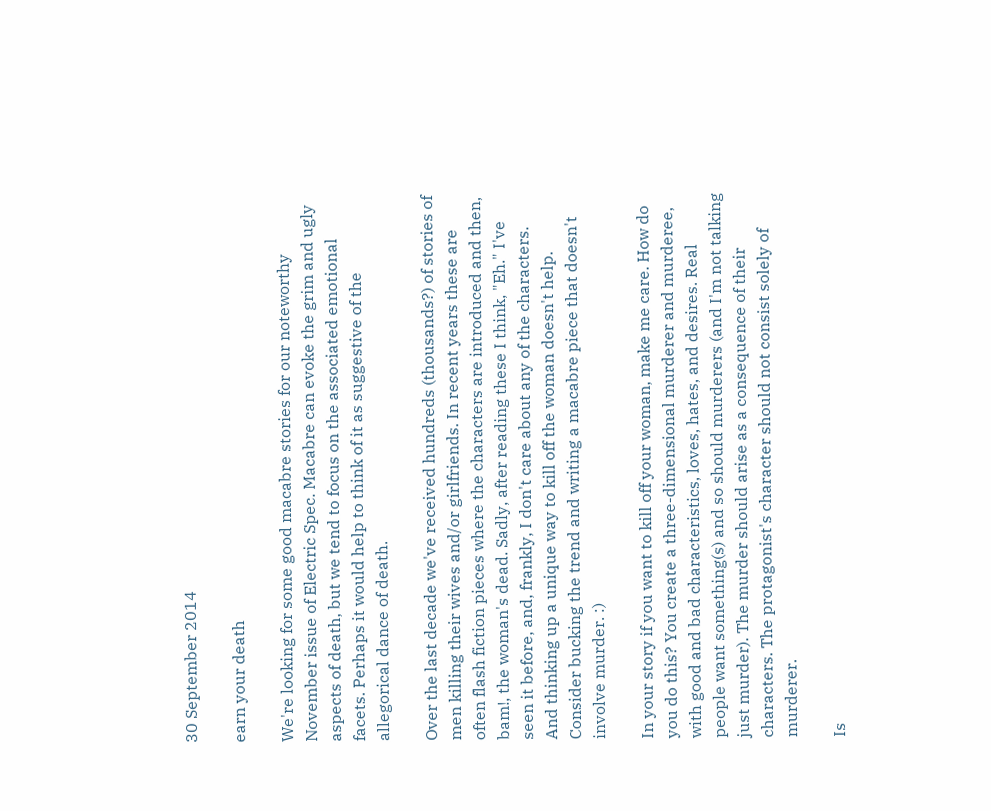30 September 2014

earn your death

We're looking for some good macabre stories for our noteworthy November issue of Electric Spec. Macabre can evoke the grim and ugly aspects of death, but we tend to focus on the associated emotional facets. Perhaps it would help to think of it as suggestive of the allegorical dance of death.

Over the last decade we've received hundreds (thousands?) of stories of men killing their wives and/or girlfriends. In recent years these are often flash fiction pieces where the characters are introduced and then, bam!, the woman's dead. Sadly, after reading these I think, "Eh." I've seen it before, and, frankly, I don't care about any of the characters. And thinking up a unique way to kill off the woman doesn't help.
Consider bucking the trend and writing a macabre piece that doesn't involve murder. :)

In your story if you want to kill off your woman, make me care. How do you do this? You create a three-dimensional murderer and murderee, with good and bad characteristics, loves, hates, and desires. Real people want something(s) and so should murderers (and I'm not talking just murder). The murder should arise as a consequence of their characters. The protagonist's character should not consist solely of murderer.

Is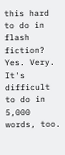this hard to do in flash fiction? Yes. Very. It's difficult to do in 5,000 words, too.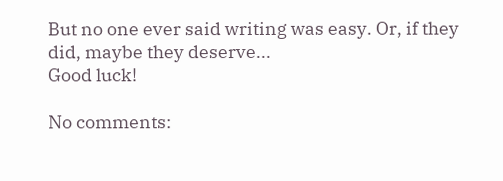But no one ever said writing was easy. Or, if they did, maybe they deserve...
Good luck!

No comments: